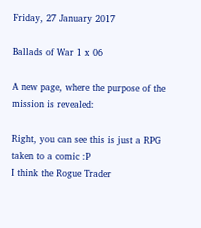Friday, 27 January 2017

Ballads of War 1 x 06

A new page, where the purpose of the mission is revealed:

Right, you can see this is just a RPG taken to a comic :P
I think the Rogue Trader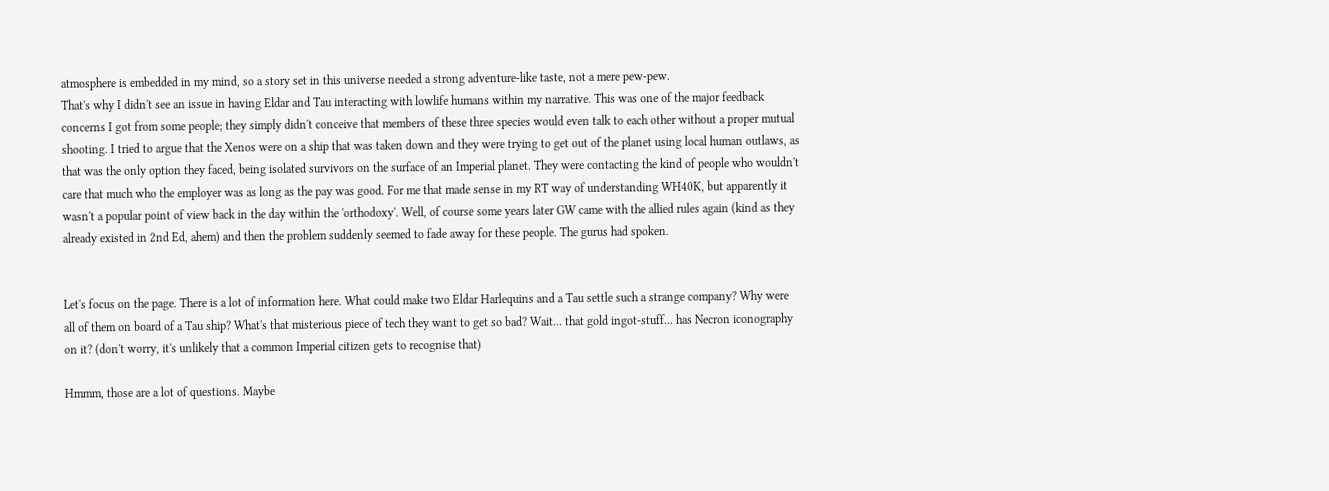atmosphere is embedded in my mind, so a story set in this universe needed a strong adventure-like taste, not a mere pew-pew.
That's why I didn't see an issue in having Eldar and Tau interacting with lowlife humans within my narrative. This was one of the major feedback concerns I got from some people; they simply didn't conceive that members of these three species would even talk to each other without a proper mutual shooting. I tried to argue that the Xenos were on a ship that was taken down and they were trying to get out of the planet using local human outlaws, as that was the only option they faced, being isolated survivors on the surface of an Imperial planet. They were contacting the kind of people who wouldn't care that much who the employer was as long as the pay was good. For me that made sense in my RT way of understanding WH40K, but apparently it wasn't a popular point of view back in the day within the 'orthodoxy'. Well, of course some years later GW came with the allied rules again (kind as they already existed in 2nd Ed, ahem) and then the problem suddenly seemed to fade away for these people. The gurus had spoken.


Let's focus on the page. There is a lot of information here. What could make two Eldar Harlequins and a Tau settle such a strange company? Why were all of them on board of a Tau ship? What's that misterious piece of tech they want to get so bad? Wait... that gold ingot-stuff... has Necron iconography on it? (don't worry, it's unlikely that a common Imperial citizen gets to recognise that)

Hmmm, those are a lot of questions. Maybe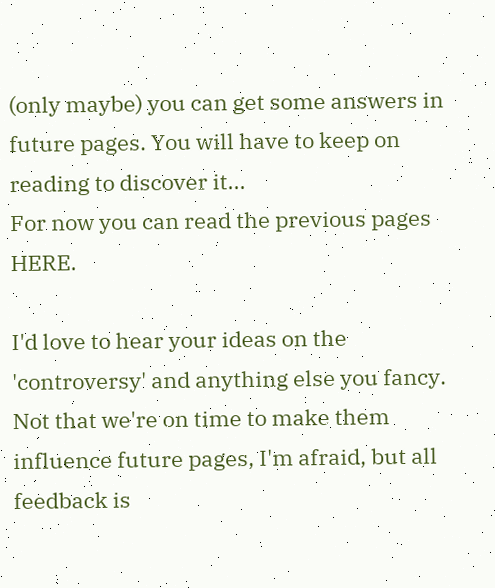(only maybe) you can get some answers in future pages. You will have to keep on reading to discover it...
For now you can read the previous pages HERE.

I'd love to hear your ideas on the 'controversy' and anything else you fancy. Not that we're on time to make them influence future pages, I'm afraid, but all feedback is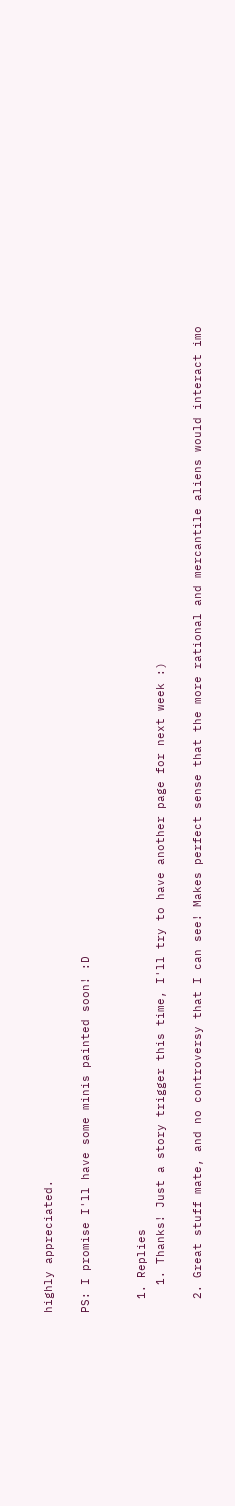highly appreciated.

PS: I promise I'll have some minis painted soon! :D


  1. Replies
    1. Thanks! Just a story trigger this time, I'll try to have another page for next week :)

  2. Great stuff mate, and no controversy that I can see! Makes perfect sense that the more rational and mercantile aliens would interact imo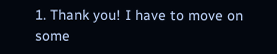1. Thank you! I have to move on some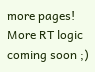more pages! More RT logic coming soon ;)